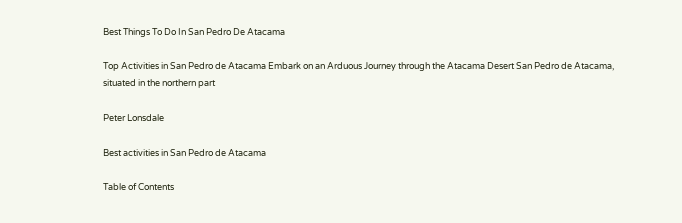Best Things To Do In San Pedro De Atacama

Top Activities in San Pedro de Atacama Embark on an Arduous Journey through the Atacama Desert San Pedro de Atacama, situated in the northern part

Peter Lonsdale

Best activities in San Pedro de Atacama

Table of Contents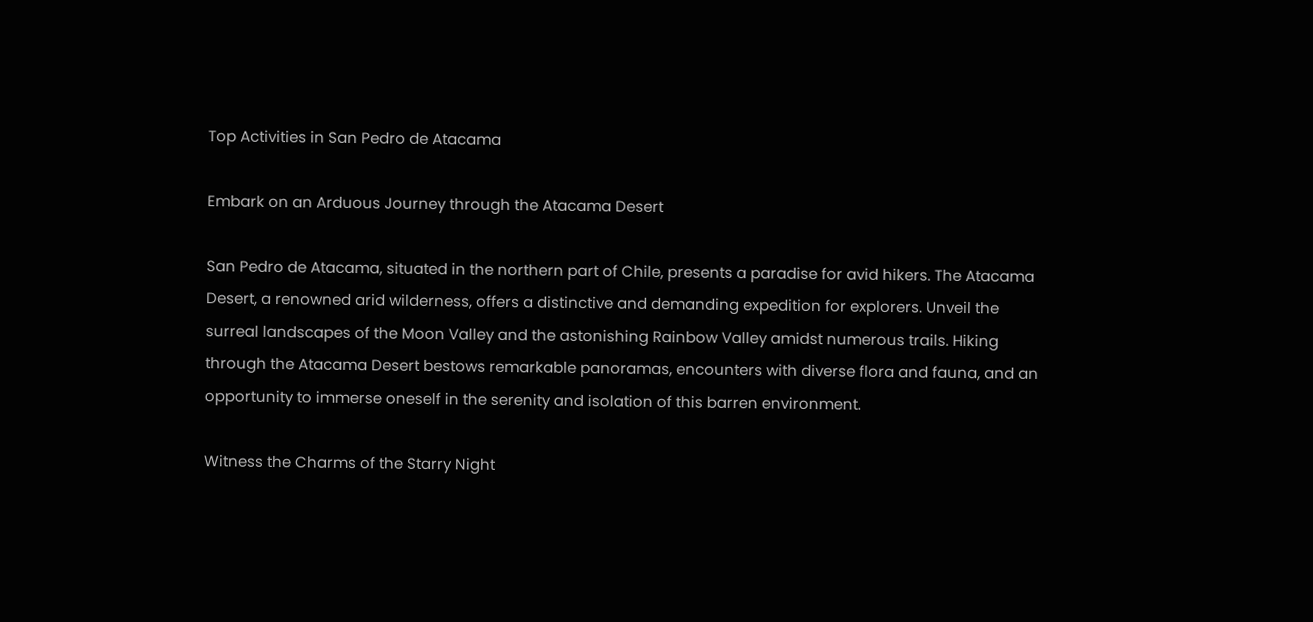Top Activities in San Pedro de Atacama

Embark on an Arduous Journey through the Atacama Desert

San Pedro de Atacama, situated in the northern part of Chile, presents a paradise for avid hikers. The Atacama Desert, a renowned arid wilderness, offers a distinctive and demanding expedition for explorers. Unveil the surreal landscapes of the Moon Valley and the astonishing Rainbow Valley amidst numerous trails. Hiking through the Atacama Desert bestows remarkable panoramas, encounters with diverse flora and fauna, and an opportunity to immerse oneself in the serenity and isolation of this barren environment.

Witness the Charms of the Starry Night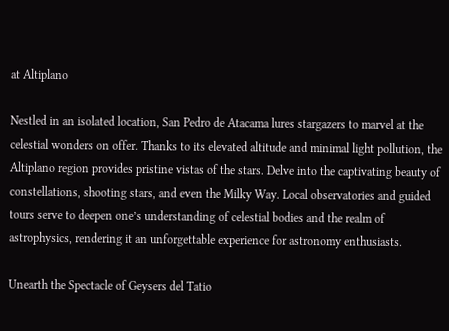at Altiplano

Nestled in an isolated location, San Pedro de Atacama lures stargazers to marvel at the celestial wonders on offer. Thanks to its elevated altitude and minimal light pollution, the Altiplano region provides pristine vistas of the stars. Delve into the captivating beauty of constellations, shooting stars, and even the Milky Way. Local observatories and guided tours serve to deepen one’s understanding of celestial bodies and the realm of astrophysics, rendering it an unforgettable experience for astronomy enthusiasts.

Unearth the Spectacle of Geysers del Tatio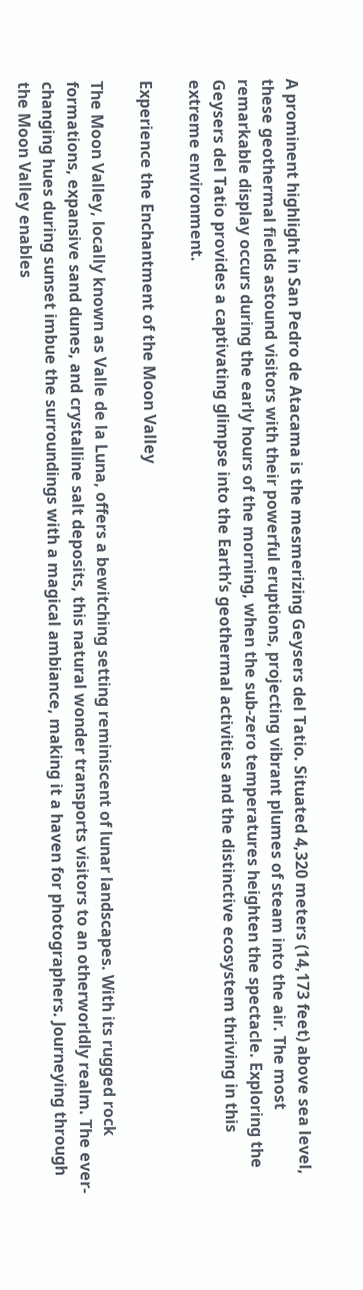A prominent highlight in San Pedro de Atacama is the mesmerizing Geysers del Tatio. Situated 4,320 meters (14,173 feet) above sea level, these geothermal fields astound visitors with their powerful eruptions, projecting vibrant plumes of steam into the air. The most remarkable display occurs during the early hours of the morning, when the sub-zero temperatures heighten the spectacle. Exploring the Geysers del Tatio provides a captivating glimpse into the Earth’s geothermal activities and the distinctive ecosystem thriving in this extreme environment.

Experience the Enchantment of the Moon Valley

The Moon Valley, locally known as Valle de la Luna, offers a bewitching setting reminiscent of lunar landscapes. With its rugged rock formations, expansive sand dunes, and crystalline salt deposits, this natural wonder transports visitors to an otherworldly realm. The ever-changing hues during sunset imbue the surroundings with a magical ambiance, making it a haven for photographers. Journeying through the Moon Valley enables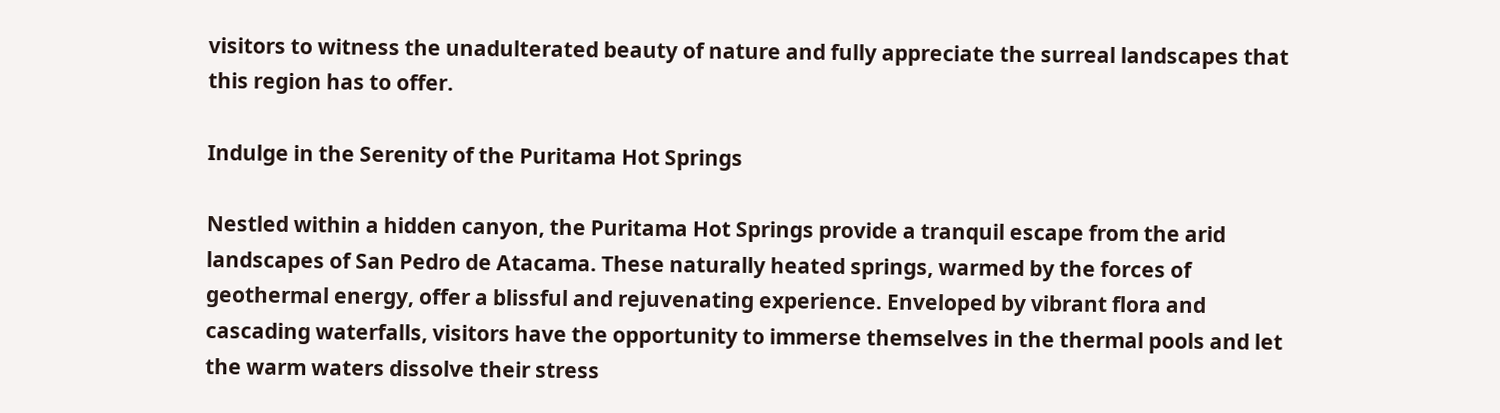visitors to witness the unadulterated beauty of nature and fully appreciate the surreal landscapes that this region has to offer.

Indulge in the Serenity of the Puritama Hot Springs

Nestled within a hidden canyon, the Puritama Hot Springs provide a tranquil escape from the arid landscapes of San Pedro de Atacama. These naturally heated springs, warmed by the forces of geothermal energy, offer a blissful and rejuvenating experience. Enveloped by vibrant flora and cascading waterfalls, visitors have the opportunity to immerse themselves in the thermal pools and let the warm waters dissolve their stress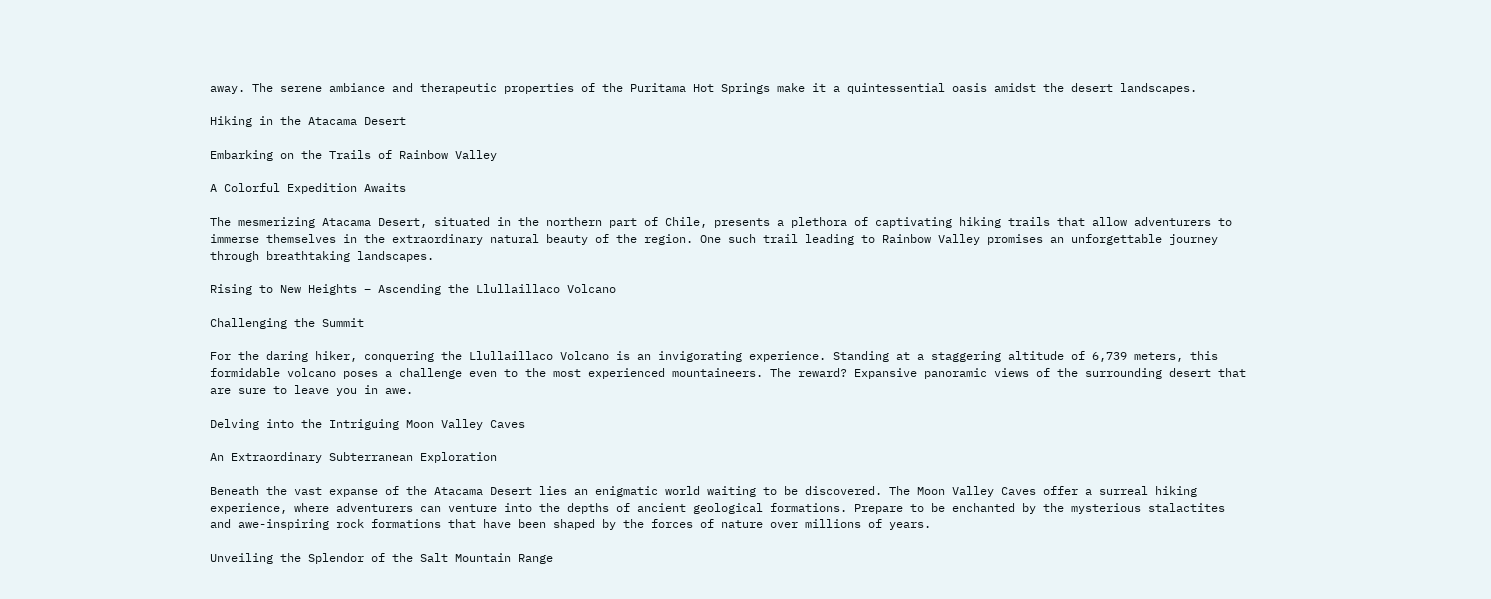away. The serene ambiance and therapeutic properties of the Puritama Hot Springs make it a quintessential oasis amidst the desert landscapes.

Hiking in the Atacama Desert

Embarking on the Trails of Rainbow Valley

A Colorful Expedition Awaits

The mesmerizing Atacama Desert, situated in the northern part of Chile, presents a plethora of captivating hiking trails that allow adventurers to immerse themselves in the extraordinary natural beauty of the region. One such trail leading to Rainbow Valley promises an unforgettable journey through breathtaking landscapes.

Rising to New Heights – Ascending the Llullaillaco Volcano

Challenging the Summit

For the daring hiker, conquering the Llullaillaco Volcano is an invigorating experience. Standing at a staggering altitude of 6,739 meters, this formidable volcano poses a challenge even to the most experienced mountaineers. The reward? Expansive panoramic views of the surrounding desert that are sure to leave you in awe.

Delving into the Intriguing Moon Valley Caves

An Extraordinary Subterranean Exploration

Beneath the vast expanse of the Atacama Desert lies an enigmatic world waiting to be discovered. The Moon Valley Caves offer a surreal hiking experience, where adventurers can venture into the depths of ancient geological formations. Prepare to be enchanted by the mysterious stalactites and awe-inspiring rock formations that have been shaped by the forces of nature over millions of years.

Unveiling the Splendor of the Salt Mountain Range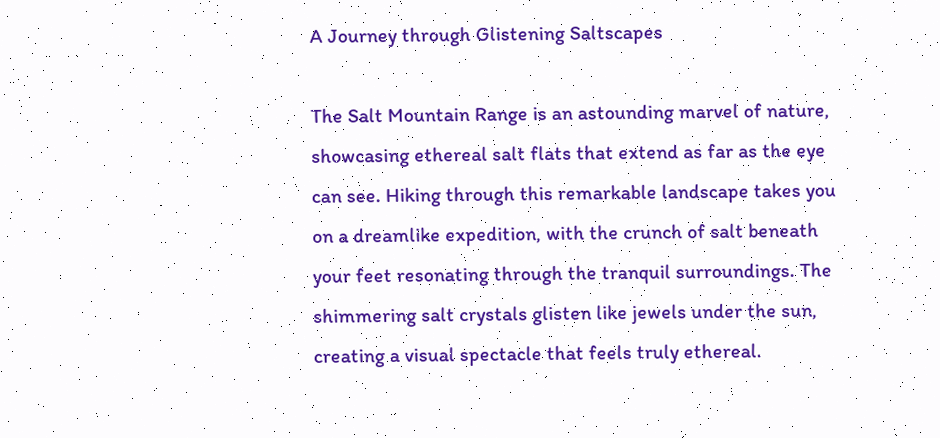A Journey through Glistening Saltscapes

The Salt Mountain Range is an astounding marvel of nature, showcasing ethereal salt flats that extend as far as the eye can see. Hiking through this remarkable landscape takes you on a dreamlike expedition, with the crunch of salt beneath your feet resonating through the tranquil surroundings. The shimmering salt crystals glisten like jewels under the sun, creating a visual spectacle that feels truly ethereal.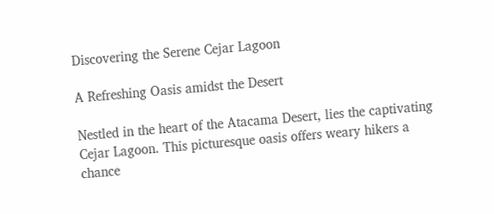Discovering the Serene Cejar Lagoon

A Refreshing Oasis amidst the Desert

Nestled in the heart of the Atacama Desert, lies the captivating Cejar Lagoon. This picturesque oasis offers weary hikers a chance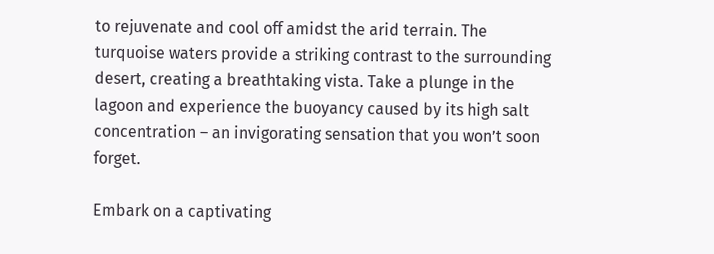to rejuvenate and cool off amidst the arid terrain. The turquoise waters provide a striking contrast to the surrounding desert, creating a breathtaking vista. Take a plunge in the lagoon and experience the buoyancy caused by its high salt concentration – an invigorating sensation that you won’t soon forget.

Embark on a captivating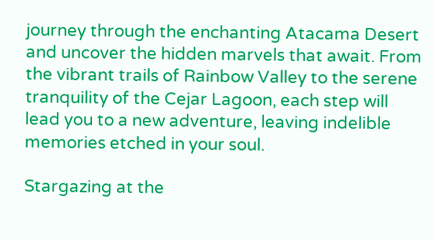journey through the enchanting Atacama Desert and uncover the hidden marvels that await. From the vibrant trails of Rainbow Valley to the serene tranquility of the Cejar Lagoon, each step will lead you to a new adventure, leaving indelible memories etched in your soul.

Stargazing at the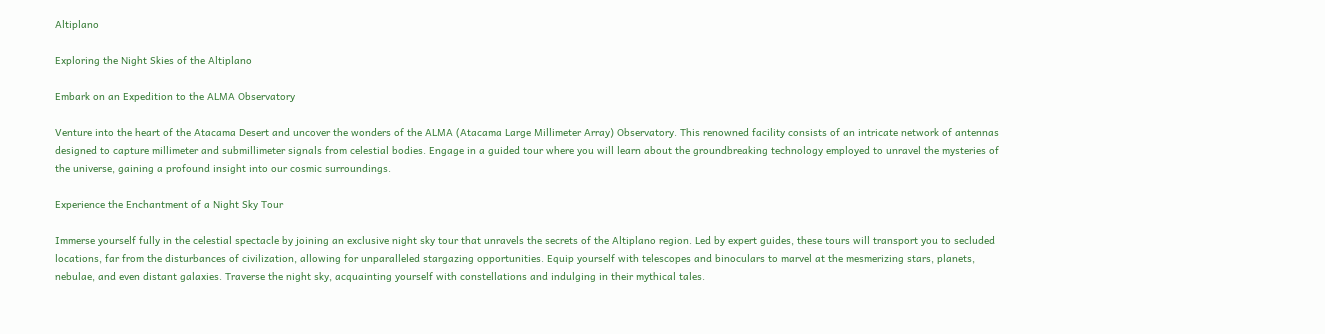Altiplano

Exploring the Night Skies of the Altiplano

Embark on an Expedition to the ALMA Observatory

Venture into the heart of the Atacama Desert and uncover the wonders of the ALMA (Atacama Large Millimeter Array) Observatory. This renowned facility consists of an intricate network of antennas designed to capture millimeter and submillimeter signals from celestial bodies. Engage in a guided tour where you will learn about the groundbreaking technology employed to unravel the mysteries of the universe, gaining a profound insight into our cosmic surroundings.

Experience the Enchantment of a Night Sky Tour

Immerse yourself fully in the celestial spectacle by joining an exclusive night sky tour that unravels the secrets of the Altiplano region. Led by expert guides, these tours will transport you to secluded locations, far from the disturbances of civilization, allowing for unparalleled stargazing opportunities. Equip yourself with telescopes and binoculars to marvel at the mesmerizing stars, planets, nebulae, and even distant galaxies. Traverse the night sky, acquainting yourself with constellations and indulging in their mythical tales.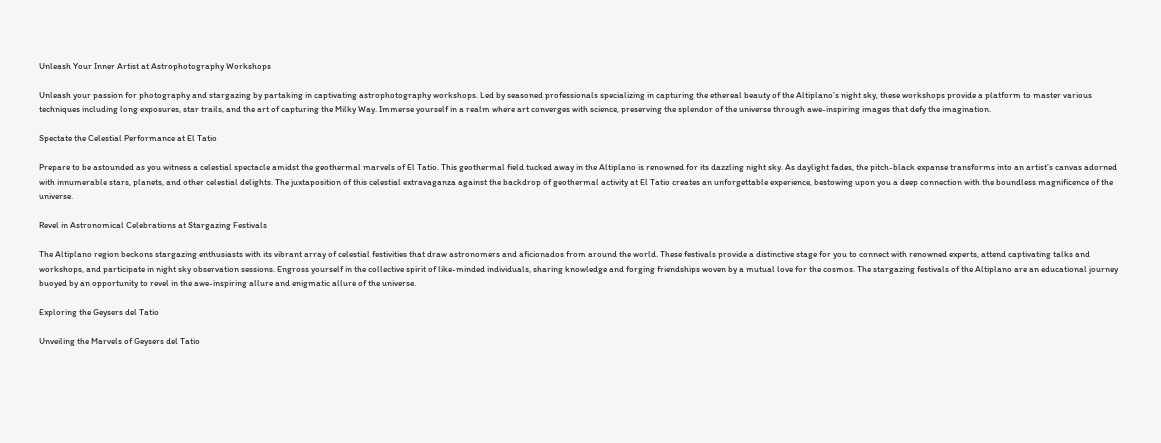Unleash Your Inner Artist at Astrophotography Workshops

Unleash your passion for photography and stargazing by partaking in captivating astrophotography workshops. Led by seasoned professionals specializing in capturing the ethereal beauty of the Altiplano’s night sky, these workshops provide a platform to master various techniques including long exposures, star trails, and the art of capturing the Milky Way. Immerse yourself in a realm where art converges with science, preserving the splendor of the universe through awe-inspiring images that defy the imagination.

Spectate the Celestial Performance at El Tatio

Prepare to be astounded as you witness a celestial spectacle amidst the geothermal marvels of El Tatio. This geothermal field tucked away in the Altiplano is renowned for its dazzling night sky. As daylight fades, the pitch-black expanse transforms into an artist’s canvas adorned with innumerable stars, planets, and other celestial delights. The juxtaposition of this celestial extravaganza against the backdrop of geothermal activity at El Tatio creates an unforgettable experience, bestowing upon you a deep connection with the boundless magnificence of the universe.

Revel in Astronomical Celebrations at Stargazing Festivals

The Altiplano region beckons stargazing enthusiasts with its vibrant array of celestial festivities that draw astronomers and aficionados from around the world. These festivals provide a distinctive stage for you to connect with renowned experts, attend captivating talks and workshops, and participate in night sky observation sessions. Engross yourself in the collective spirit of like-minded individuals, sharing knowledge and forging friendships woven by a mutual love for the cosmos. The stargazing festivals of the Altiplano are an educational journey buoyed by an opportunity to revel in the awe-inspiring allure and enigmatic allure of the universe.

Exploring the Geysers del Tatio

Unveiling the Marvels of Geysers del Tatio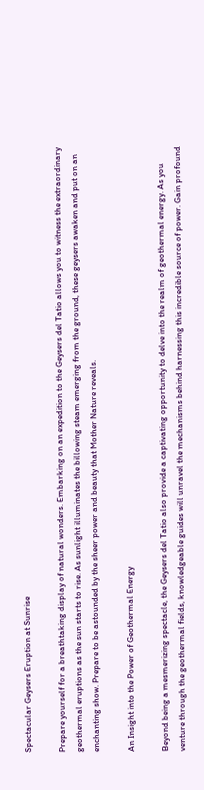Spectacular Geysers Eruption at Sunrise

Prepare yourself for a breathtaking display of natural wonders. Embarking on an expedition to the Geysers del Tatio allows you to witness the extraordinary geothermal eruptions as the sun starts to rise. As sunlight illuminates the billowing steam emerging from the ground, these geysers awaken and put on an enchanting show. Prepare to be astounded by the sheer power and beauty that Mother Nature reveals.

An Insight into the Power of Geothermal Energy

Beyond being a mesmerizing spectacle, the Geysers del Tatio also provide a captivating opportunity to delve into the realm of geothermal energy. As you venture through the geothermal fields, knowledgeable guides will unravel the mechanisms behind harnessing this incredible source of power. Gain profound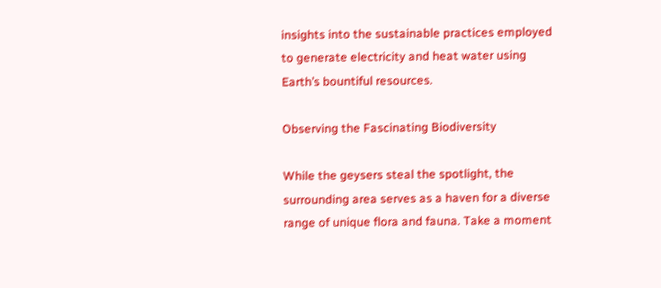insights into the sustainable practices employed to generate electricity and heat water using Earth’s bountiful resources.

Observing the Fascinating Biodiversity

While the geysers steal the spotlight, the surrounding area serves as a haven for a diverse range of unique flora and fauna. Take a moment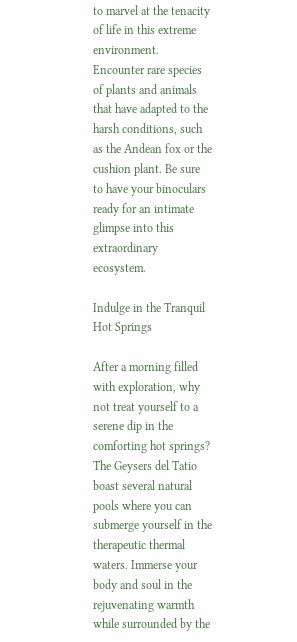to marvel at the tenacity of life in this extreme environment. Encounter rare species of plants and animals that have adapted to the harsh conditions, such as the Andean fox or the cushion plant. Be sure to have your binoculars ready for an intimate glimpse into this extraordinary ecosystem.

Indulge in the Tranquil Hot Springs

After a morning filled with exploration, why not treat yourself to a serene dip in the comforting hot springs? The Geysers del Tatio boast several natural pools where you can submerge yourself in the therapeutic thermal waters. Immerse your body and soul in the rejuvenating warmth while surrounded by the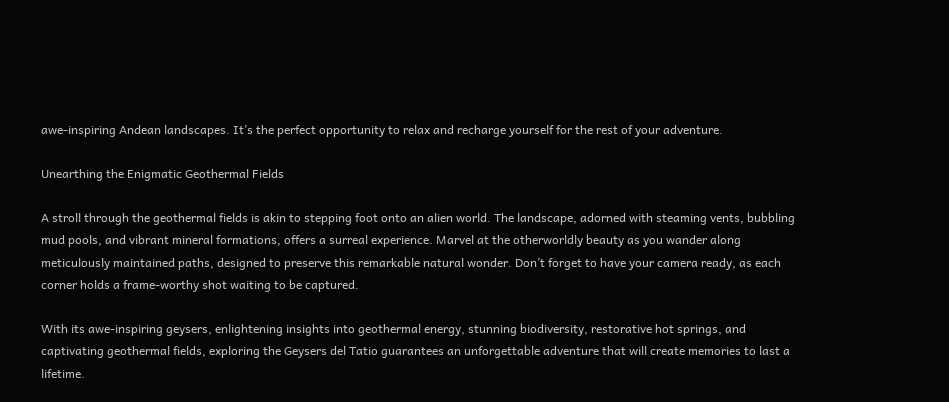awe-inspiring Andean landscapes. It’s the perfect opportunity to relax and recharge yourself for the rest of your adventure.

Unearthing the Enigmatic Geothermal Fields

A stroll through the geothermal fields is akin to stepping foot onto an alien world. The landscape, adorned with steaming vents, bubbling mud pools, and vibrant mineral formations, offers a surreal experience. Marvel at the otherworldly beauty as you wander along meticulously maintained paths, designed to preserve this remarkable natural wonder. Don’t forget to have your camera ready, as each corner holds a frame-worthy shot waiting to be captured.

With its awe-inspiring geysers, enlightening insights into geothermal energy, stunning biodiversity, restorative hot springs, and captivating geothermal fields, exploring the Geysers del Tatio guarantees an unforgettable adventure that will create memories to last a lifetime.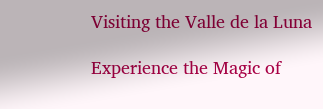Visiting the Valle de la Luna

Experience the Magic of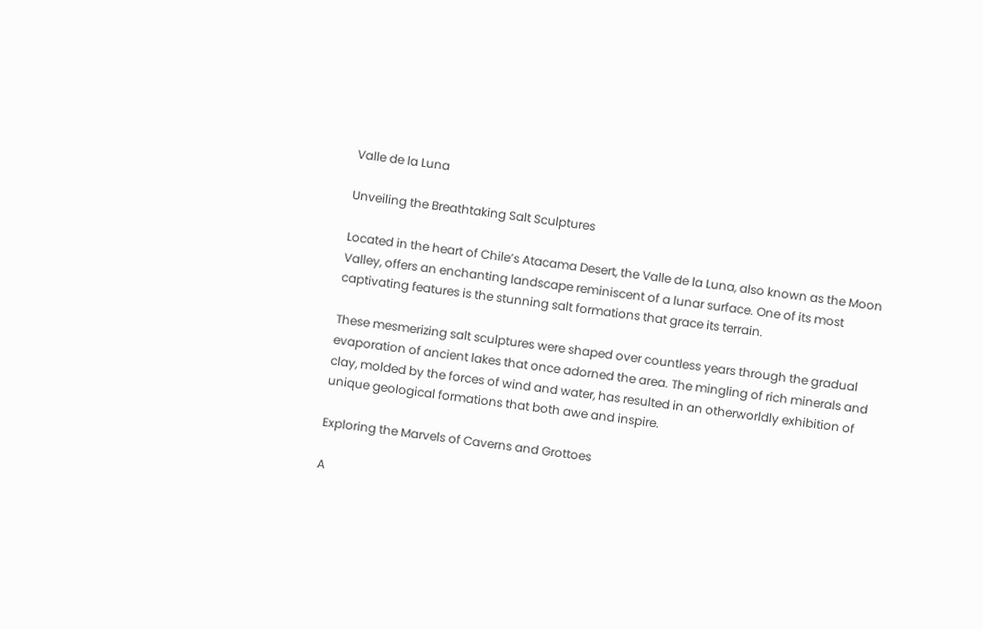Valle de la Luna

Unveiling the Breathtaking Salt Sculptures

Located in the heart of Chile’s Atacama Desert, the Valle de la Luna, also known as the Moon Valley, offers an enchanting landscape reminiscent of a lunar surface. One of its most captivating features is the stunning salt formations that grace its terrain.

These mesmerizing salt sculptures were shaped over countless years through the gradual evaporation of ancient lakes that once adorned the area. The mingling of rich minerals and clay, molded by the forces of wind and water, has resulted in an otherworldly exhibition of unique geological formations that both awe and inspire.

Exploring the Marvels of Caverns and Grottoes

A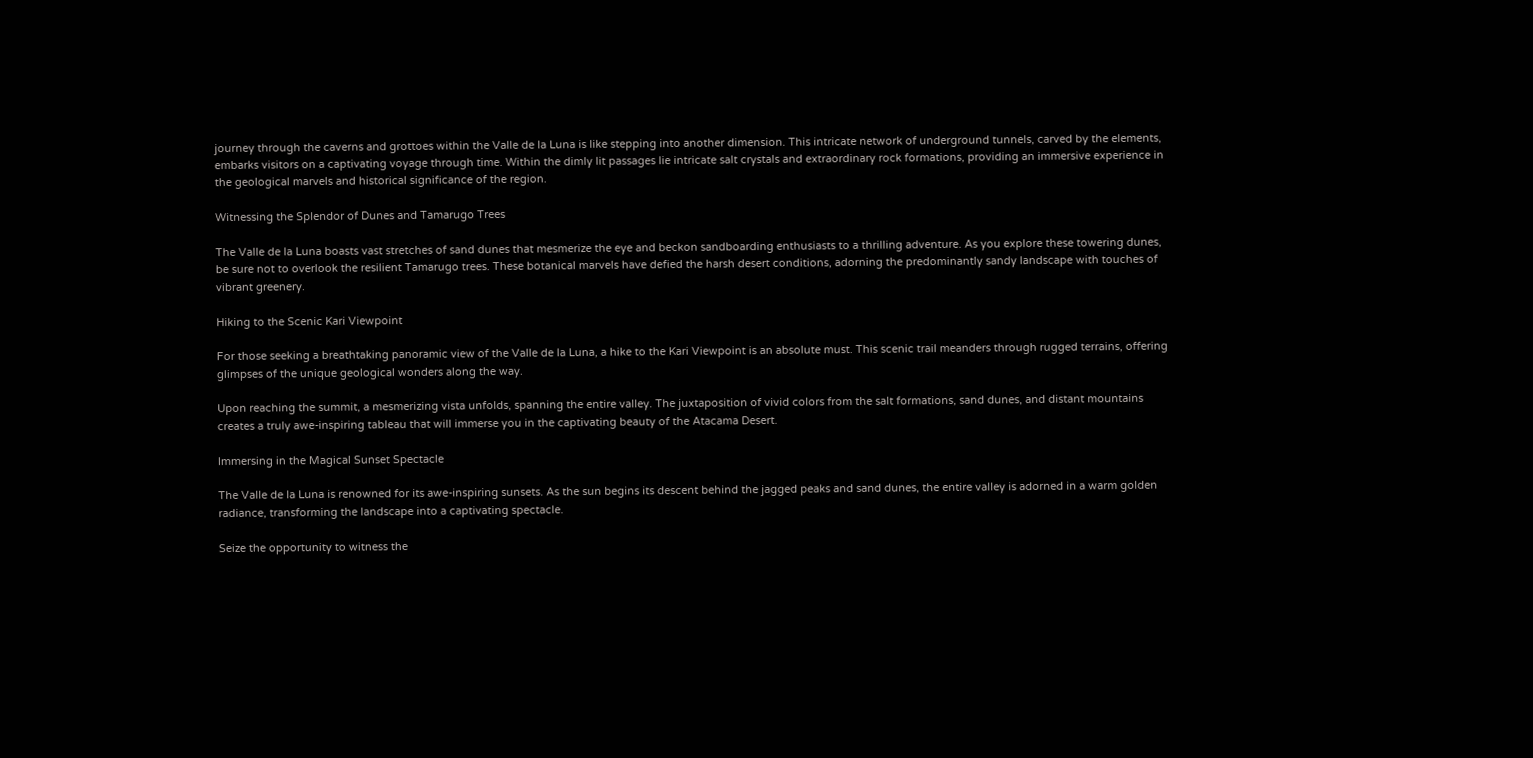journey through the caverns and grottoes within the Valle de la Luna is like stepping into another dimension. This intricate network of underground tunnels, carved by the elements, embarks visitors on a captivating voyage through time. Within the dimly lit passages lie intricate salt crystals and extraordinary rock formations, providing an immersive experience in the geological marvels and historical significance of the region.

Witnessing the Splendor of Dunes and Tamarugo Trees

The Valle de la Luna boasts vast stretches of sand dunes that mesmerize the eye and beckon sandboarding enthusiasts to a thrilling adventure. As you explore these towering dunes, be sure not to overlook the resilient Tamarugo trees. These botanical marvels have defied the harsh desert conditions, adorning the predominantly sandy landscape with touches of vibrant greenery.

Hiking to the Scenic Kari Viewpoint

For those seeking a breathtaking panoramic view of the Valle de la Luna, a hike to the Kari Viewpoint is an absolute must. This scenic trail meanders through rugged terrains, offering glimpses of the unique geological wonders along the way.

Upon reaching the summit, a mesmerizing vista unfolds, spanning the entire valley. The juxtaposition of vivid colors from the salt formations, sand dunes, and distant mountains creates a truly awe-inspiring tableau that will immerse you in the captivating beauty of the Atacama Desert.

Immersing in the Magical Sunset Spectacle

The Valle de la Luna is renowned for its awe-inspiring sunsets. As the sun begins its descent behind the jagged peaks and sand dunes, the entire valley is adorned in a warm golden radiance, transforming the landscape into a captivating spectacle.

Seize the opportunity to witness the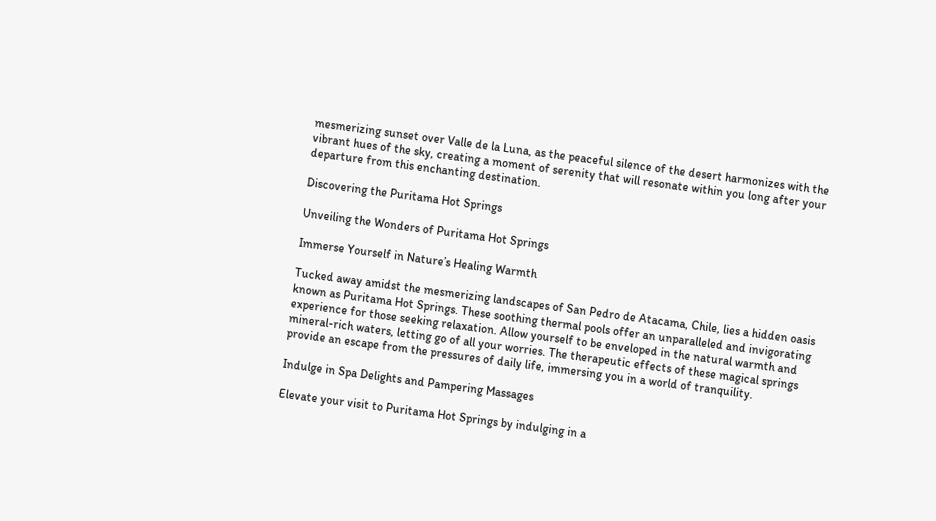mesmerizing sunset over Valle de la Luna, as the peaceful silence of the desert harmonizes with the vibrant hues of the sky, creating a moment of serenity that will resonate within you long after your departure from this enchanting destination.

Discovering the Puritama Hot Springs

Unveiling the Wonders of Puritama Hot Springs

Immerse Yourself in Nature’s Healing Warmth

Tucked away amidst the mesmerizing landscapes of San Pedro de Atacama, Chile, lies a hidden oasis known as Puritama Hot Springs. These soothing thermal pools offer an unparalleled and invigorating experience for those seeking relaxation. Allow yourself to be enveloped in the natural warmth and mineral-rich waters, letting go of all your worries. The therapeutic effects of these magical springs provide an escape from the pressures of daily life, immersing you in a world of tranquility.

Indulge in Spa Delights and Pampering Massages

Elevate your visit to Puritama Hot Springs by indulging in a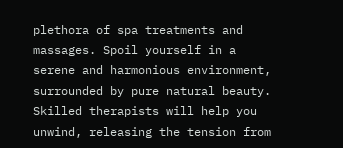plethora of spa treatments and massages. Spoil yourself in a serene and harmonious environment, surrounded by pure natural beauty. Skilled therapists will help you unwind, releasing the tension from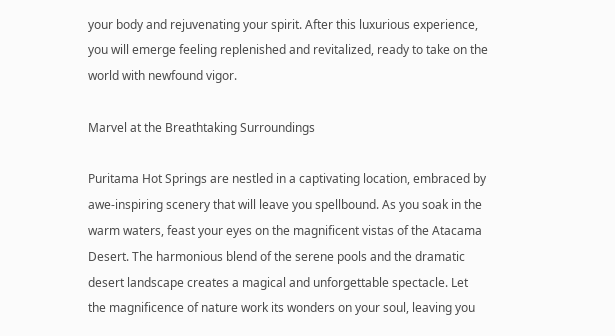your body and rejuvenating your spirit. After this luxurious experience, you will emerge feeling replenished and revitalized, ready to take on the world with newfound vigor.

Marvel at the Breathtaking Surroundings

Puritama Hot Springs are nestled in a captivating location, embraced by awe-inspiring scenery that will leave you spellbound. As you soak in the warm waters, feast your eyes on the magnificent vistas of the Atacama Desert. The harmonious blend of the serene pools and the dramatic desert landscape creates a magical and unforgettable spectacle. Let the magnificence of nature work its wonders on your soul, leaving you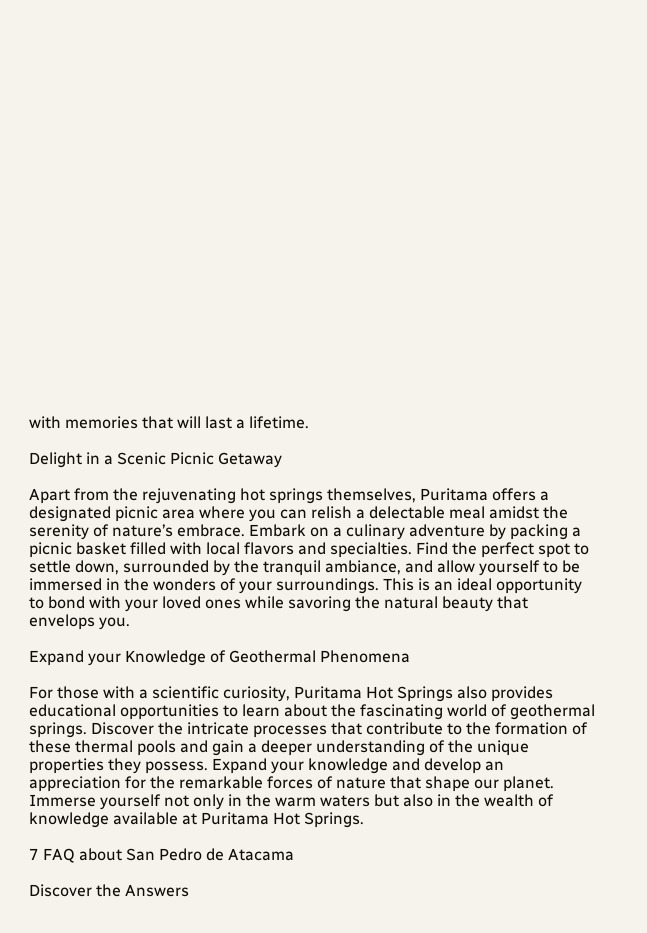with memories that will last a lifetime.

Delight in a Scenic Picnic Getaway

Apart from the rejuvenating hot springs themselves, Puritama offers a designated picnic area where you can relish a delectable meal amidst the serenity of nature’s embrace. Embark on a culinary adventure by packing a picnic basket filled with local flavors and specialties. Find the perfect spot to settle down, surrounded by the tranquil ambiance, and allow yourself to be immersed in the wonders of your surroundings. This is an ideal opportunity to bond with your loved ones while savoring the natural beauty that envelops you.

Expand your Knowledge of Geothermal Phenomena

For those with a scientific curiosity, Puritama Hot Springs also provides educational opportunities to learn about the fascinating world of geothermal springs. Discover the intricate processes that contribute to the formation of these thermal pools and gain a deeper understanding of the unique properties they possess. Expand your knowledge and develop an appreciation for the remarkable forces of nature that shape our planet. Immerse yourself not only in the warm waters but also in the wealth of knowledge available at Puritama Hot Springs.

7 FAQ about San Pedro de Atacama

Discover the Answers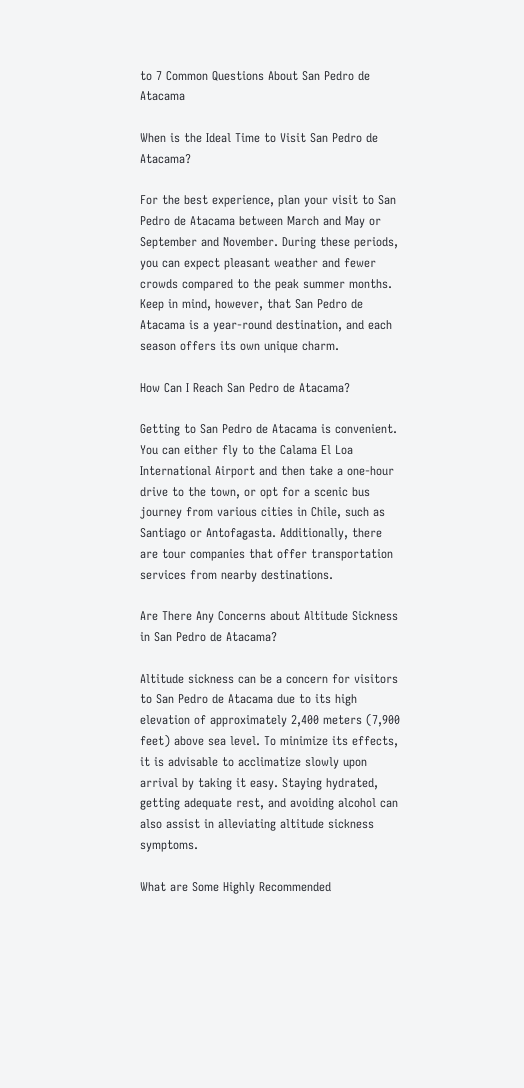to 7 Common Questions About San Pedro de Atacama

When is the Ideal Time to Visit San Pedro de Atacama?

For the best experience, plan your visit to San Pedro de Atacama between March and May or September and November. During these periods, you can expect pleasant weather and fewer crowds compared to the peak summer months. Keep in mind, however, that San Pedro de Atacama is a year-round destination, and each season offers its own unique charm.

How Can I Reach San Pedro de Atacama?

Getting to San Pedro de Atacama is convenient. You can either fly to the Calama El Loa International Airport and then take a one-hour drive to the town, or opt for a scenic bus journey from various cities in Chile, such as Santiago or Antofagasta. Additionally, there are tour companies that offer transportation services from nearby destinations.

Are There Any Concerns about Altitude Sickness in San Pedro de Atacama?

Altitude sickness can be a concern for visitors to San Pedro de Atacama due to its high elevation of approximately 2,400 meters (7,900 feet) above sea level. To minimize its effects, it is advisable to acclimatize slowly upon arrival by taking it easy. Staying hydrated, getting adequate rest, and avoiding alcohol can also assist in alleviating altitude sickness symptoms.

What are Some Highly Recommended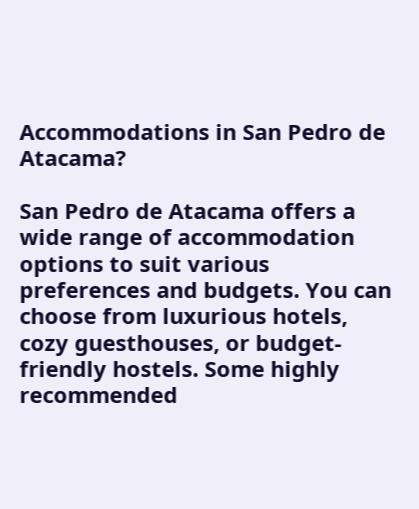Accommodations in San Pedro de Atacama?

San Pedro de Atacama offers a wide range of accommodation options to suit various preferences and budgets. You can choose from luxurious hotels, cozy guesthouses, or budget-friendly hostels. Some highly recommended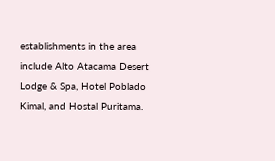establishments in the area include Alto Atacama Desert Lodge & Spa, Hotel Poblado Kimal, and Hostal Puritama.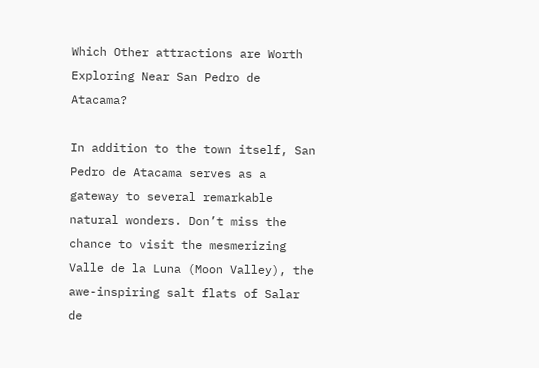Which Other attractions are Worth Exploring Near San Pedro de Atacama?

In addition to the town itself, San Pedro de Atacama serves as a gateway to several remarkable natural wonders. Don’t miss the chance to visit the mesmerizing Valle de la Luna (Moon Valley), the awe-inspiring salt flats of Salar de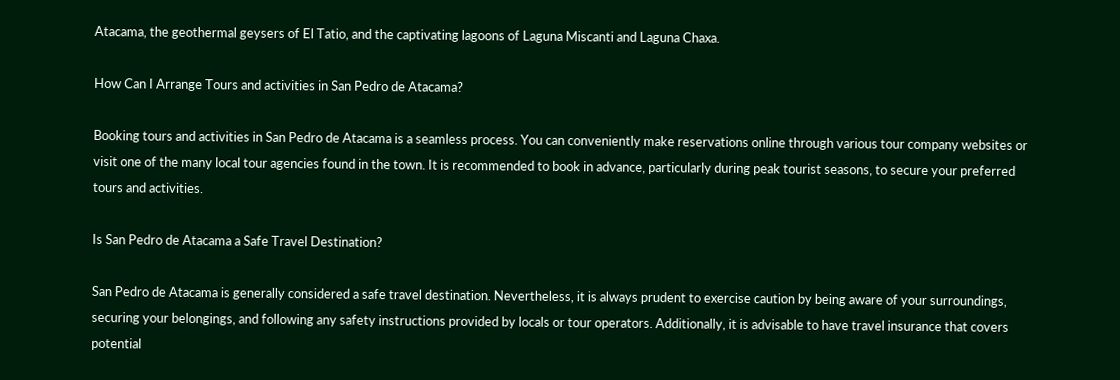Atacama, the geothermal geysers of El Tatio, and the captivating lagoons of Laguna Miscanti and Laguna Chaxa.

How Can I Arrange Tours and activities in San Pedro de Atacama?

Booking tours and activities in San Pedro de Atacama is a seamless process. You can conveniently make reservations online through various tour company websites or visit one of the many local tour agencies found in the town. It is recommended to book in advance, particularly during peak tourist seasons, to secure your preferred tours and activities.

Is San Pedro de Atacama a Safe Travel Destination?

San Pedro de Atacama is generally considered a safe travel destination. Nevertheless, it is always prudent to exercise caution by being aware of your surroundings, securing your belongings, and following any safety instructions provided by locals or tour operators. Additionally, it is advisable to have travel insurance that covers potential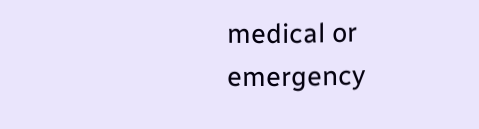medical or emergency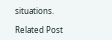situations.

Related Post